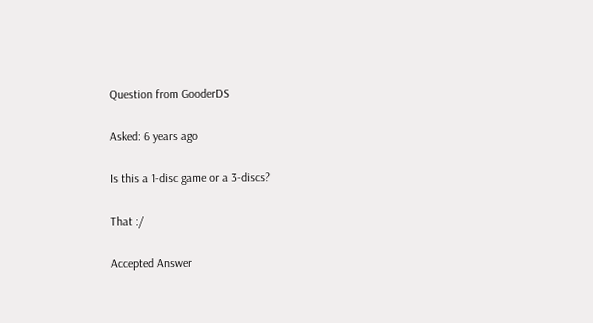Question from GooderDS

Asked: 6 years ago

Is this a 1-disc game or a 3-discs?

That :/

Accepted Answer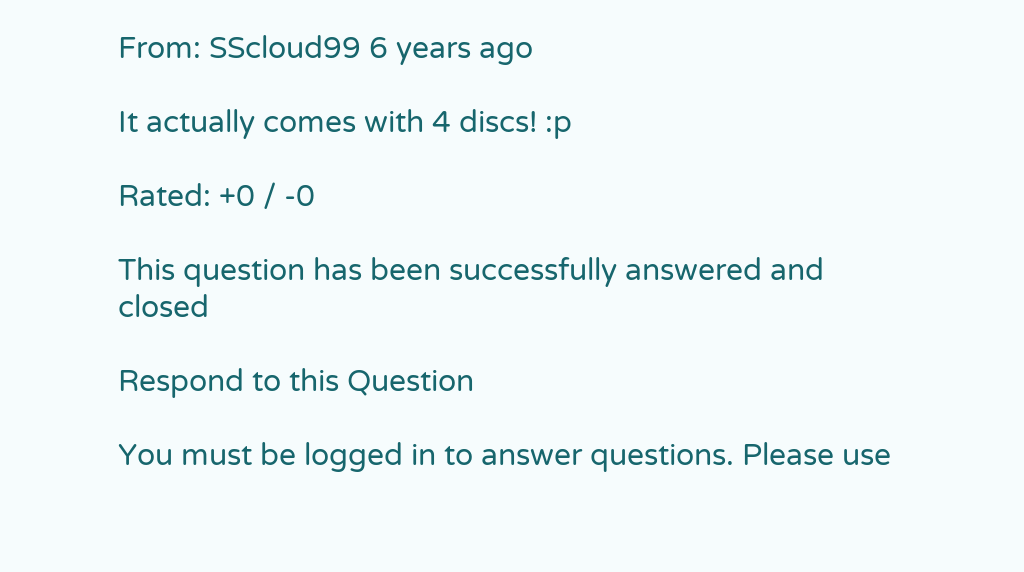From: SScloud99 6 years ago

It actually comes with 4 discs! :p

Rated: +0 / -0

This question has been successfully answered and closed

Respond to this Question

You must be logged in to answer questions. Please use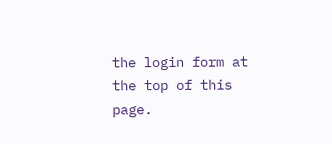the login form at the top of this page.